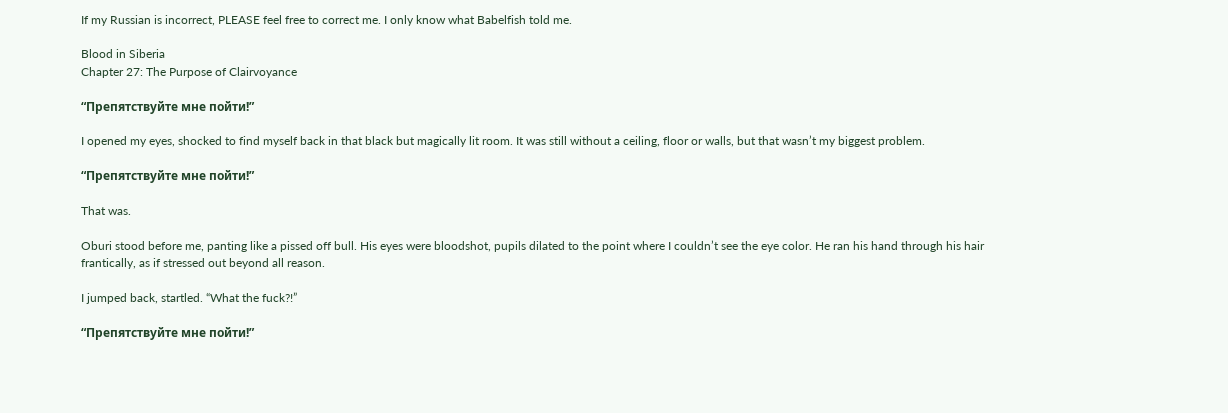If my Russian is incorrect, PLEASE feel free to correct me. I only know what Babelfish told me.

Blood in Siberia
Chapter 27: The Purpose of Clairvoyance

“Препятствуйте мне пойти!”

I opened my eyes, shocked to find myself back in that black but magically lit room. It was still without a ceiling, floor or walls, but that wasn’t my biggest problem.

“Препятствуйте мне пойти!”

That was.

Oburi stood before me, panting like a pissed off bull. His eyes were bloodshot, pupils dilated to the point where I couldn’t see the eye color. He ran his hand through his hair frantically, as if stressed out beyond all reason.

I jumped back, startled. “What the fuck?!”

“Препятствуйте мне пойти!”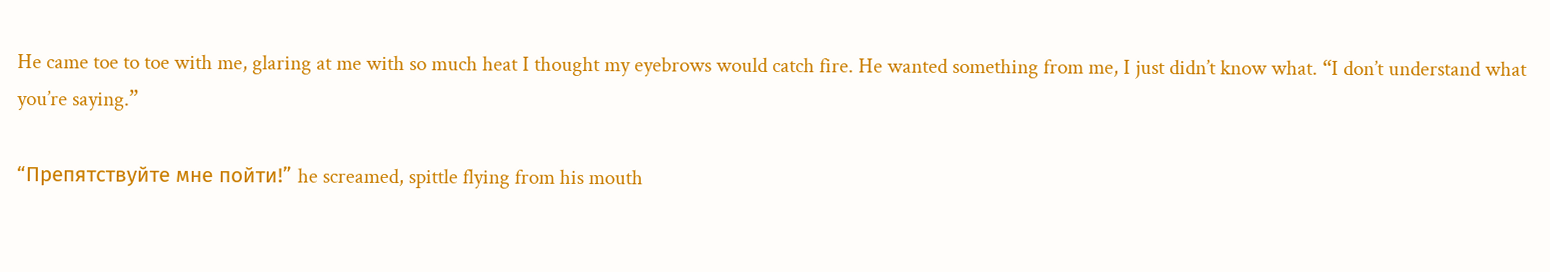He came toe to toe with me, glaring at me with so much heat I thought my eyebrows would catch fire. He wanted something from me, I just didn’t know what. “I don’t understand what you’re saying.”

“Препятствуйте мне пойти!” he screamed, spittle flying from his mouth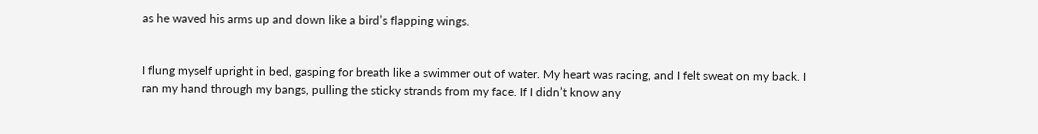as he waved his arms up and down like a bird’s flapping wings.


I flung myself upright in bed, gasping for breath like a swimmer out of water. My heart was racing, and I felt sweat on my back. I ran my hand through my bangs, pulling the sticky strands from my face. If I didn’t know any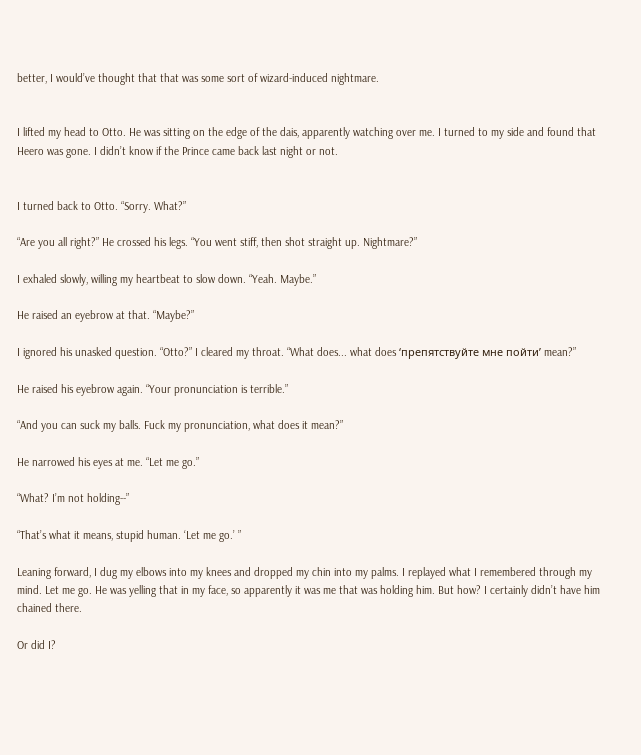better, I would’ve thought that that was some sort of wizard-induced nightmare.


I lifted my head to Otto. He was sitting on the edge of the dais, apparently watching over me. I turned to my side and found that Heero was gone. I didn’t know if the Prince came back last night or not.


I turned back to Otto. “Sorry. What?”

“Are you all right?” He crossed his legs. “You went stiff, then shot straight up. Nightmare?”

I exhaled slowly, willing my heartbeat to slow down. “Yeah. Maybe.”

He raised an eyebrow at that. “Maybe?”

I ignored his unasked question. “Otto?” I cleared my throat. “What does... what does ‘препятствуйте мне пойти’ mean?”

He raised his eyebrow again. “Your pronunciation is terrible.”

“And you can suck my balls. Fuck my pronunciation, what does it mean?”

He narrowed his eyes at me. “Let me go.”

“What? I’m not holding--”

“That’s what it means, stupid human. ‘Let me go.’ ”

Leaning forward, I dug my elbows into my knees and dropped my chin into my palms. I replayed what I remembered through my mind. Let me go. He was yelling that in my face, so apparently it was me that was holding him. But how? I certainly didn’t have him chained there.

Or did I?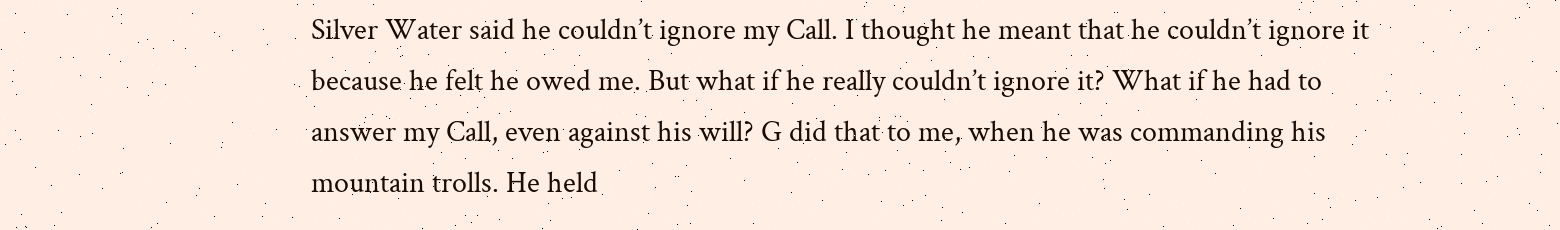Silver Water said he couldn’t ignore my Call. I thought he meant that he couldn’t ignore it because he felt he owed me. But what if he really couldn’t ignore it? What if he had to answer my Call, even against his will? G did that to me, when he was commanding his mountain trolls. He held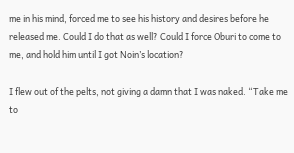me in his mind, forced me to see his history and desires before he released me. Could I do that as well? Could I force Oburi to come to me, and hold him until I got Noin’s location?

I flew out of the pelts, not giving a damn that I was naked. “Take me to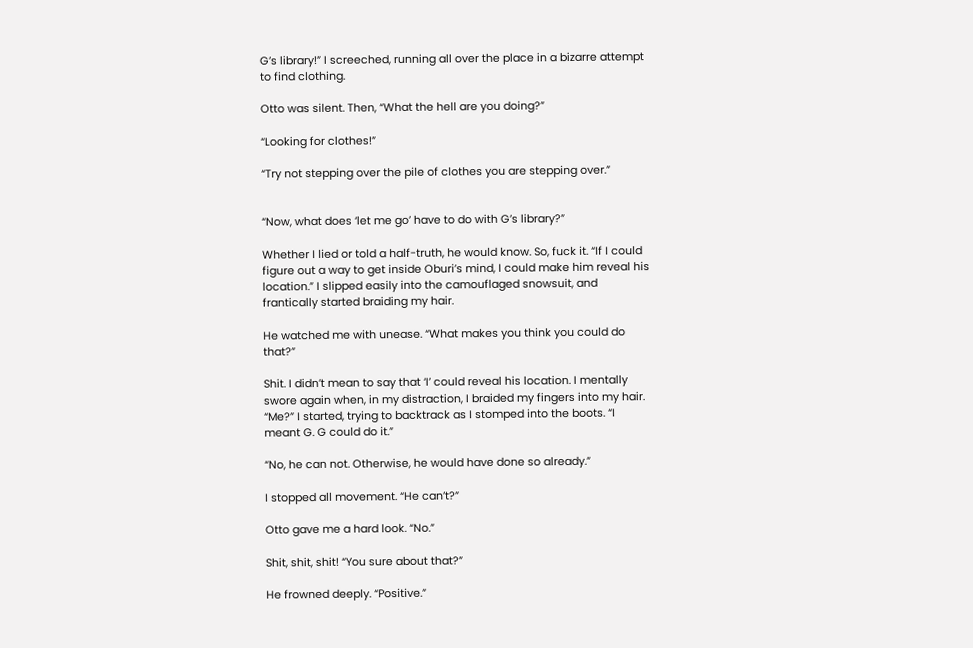G’s library!” I screeched, running all over the place in a bizarre attempt to find clothing.

Otto was silent. Then, “What the hell are you doing?”

“Looking for clothes!”

“Try not stepping over the pile of clothes you are stepping over.”


“Now, what does ‘let me go’ have to do with G’s library?”

Whether I lied or told a half-truth, he would know. So, fuck it. “If I could figure out a way to get inside Oburi’s mind, I could make him reveal his location.” I slipped easily into the camouflaged snowsuit, and frantically started braiding my hair.

He watched me with unease. “What makes you think you could do that?”

Shit. I didn’t mean to say that ‘I’ could reveal his location. I mentally swore again when, in my distraction, I braided my fingers into my hair. “Me?” I started, trying to backtrack as I stomped into the boots. “I meant G. G could do it.”

“No, he can not. Otherwise, he would have done so already.”

I stopped all movement. “He can’t?”

Otto gave me a hard look. “No.”

Shit, shit, shit! “You sure about that?”

He frowned deeply. “Positive.”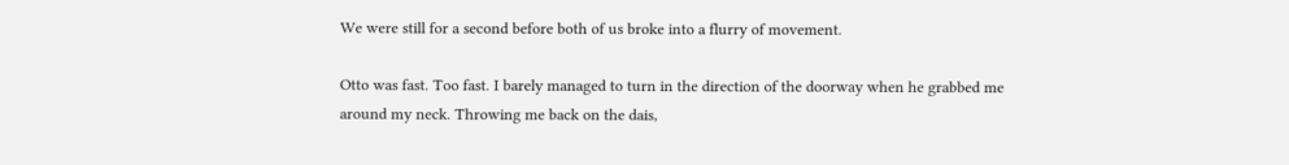We were still for a second before both of us broke into a flurry of movement.

Otto was fast. Too fast. I barely managed to turn in the direction of the doorway when he grabbed me around my neck. Throwing me back on the dais,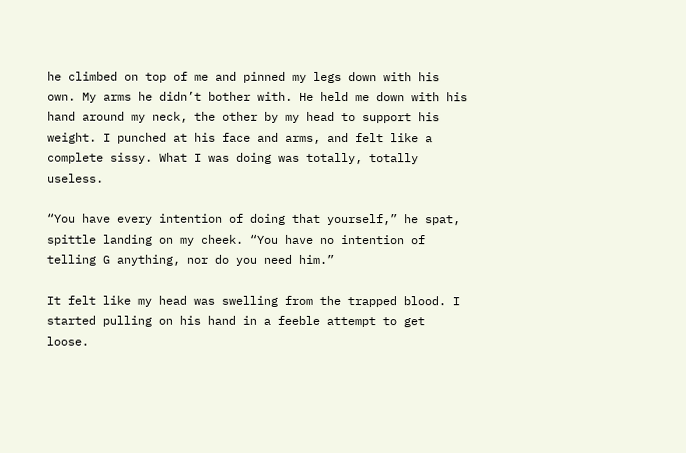he climbed on top of me and pinned my legs down with his own. My arms he didn’t bother with. He held me down with his hand around my neck, the other by my head to support his weight. I punched at his face and arms, and felt like a complete sissy. What I was doing was totally, totally useless.

“You have every intention of doing that yourself,” he spat, spittle landing on my cheek. “You have no intention of telling G anything, nor do you need him.”

It felt like my head was swelling from the trapped blood. I started pulling on his hand in a feeble attempt to get loose.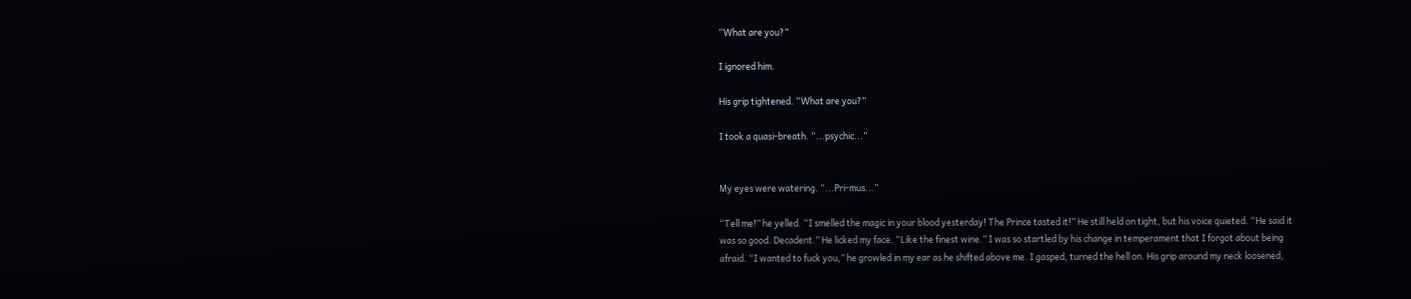“What are you?”

I ignored him.

His grip tightened. “What are you?”

I took a quasi-breath. “...psychic...”


My eyes were watering. “...Pri-mus...”

“Tell me!” he yelled. “I smelled the magic in your blood yesterday! The Prince tasted it!” He still held on tight, but his voice quieted. “He said it was so good. Decadent.” He licked my face. “Like the finest wine.” I was so startled by his change in temperament that I forgot about being afraid. “I wanted to fuck you,” he growled in my ear as he shifted above me. I gasped, turned the hell on. His grip around my neck loosened,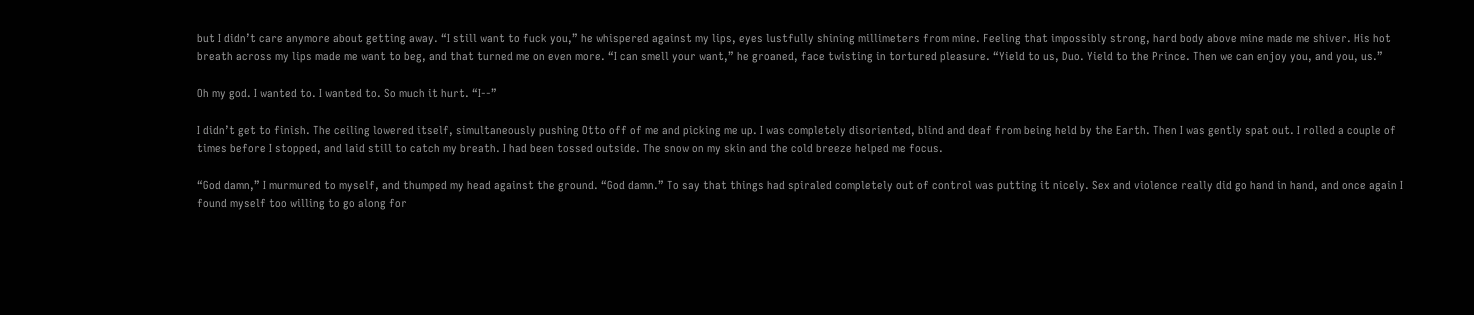but I didn’t care anymore about getting away. “I still want to fuck you,” he whispered against my lips, eyes lustfully shining millimeters from mine. Feeling that impossibly strong, hard body above mine made me shiver. His hot breath across my lips made me want to beg, and that turned me on even more. “I can smell your want,” he groaned, face twisting in tortured pleasure. “Yield to us, Duo. Yield to the Prince. Then we can enjoy you, and you, us.”

Oh my god. I wanted to. I wanted to. So much it hurt. “I--”

I didn’t get to finish. The ceiling lowered itself, simultaneously pushing Otto off of me and picking me up. I was completely disoriented, blind and deaf from being held by the Earth. Then I was gently spat out. I rolled a couple of times before I stopped, and laid still to catch my breath. I had been tossed outside. The snow on my skin and the cold breeze helped me focus.

“God damn,” I murmured to myself, and thumped my head against the ground. “God damn.” To say that things had spiraled completely out of control was putting it nicely. Sex and violence really did go hand in hand, and once again I found myself too willing to go along for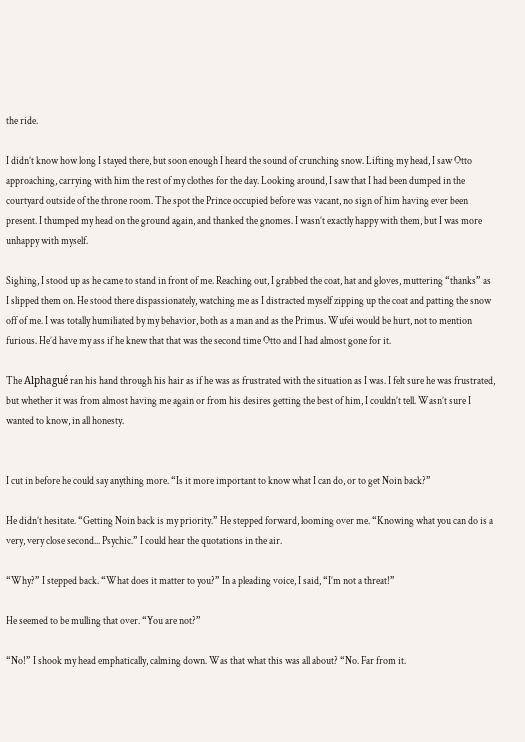the ride.

I didn’t know how long I stayed there, but soon enough I heard the sound of crunching snow. Lifting my head, I saw Otto approaching, carrying with him the rest of my clothes for the day. Looking around, I saw that I had been dumped in the courtyard outside of the throne room. The spot the Prince occupied before was vacant, no sign of him having ever been present. I thumped my head on the ground again, and thanked the gnomes. I wasn’t exactly happy with them, but I was more unhappy with myself.

Sighing, I stood up as he came to stand in front of me. Reaching out, I grabbed the coat, hat and gloves, muttering “thanks” as I slipped them on. He stood there dispassionately, watching me as I distracted myself zipping up the coat and patting the snow off of me. I was totally humiliated by my behavior, both as a man and as the Primus. Wufei would be hurt, not to mention furious. He’d have my ass if he knew that that was the second time Otto and I had almost gone for it.

The Alphagué ran his hand through his hair as if he was as frustrated with the situation as I was. I felt sure he was frustrated, but whether it was from almost having me again or from his desires getting the best of him, I couldn’t tell. Wasn’t sure I wanted to know, in all honesty.


I cut in before he could say anything more. “Is it more important to know what I can do, or to get Noin back?”

He didn’t hesitate. “Getting Noin back is my priority.” He stepped forward, looming over me. “Knowing what you can do is a very, very close second... Psychic.” I could hear the quotations in the air.

“Why?” I stepped back. “What does it matter to you?” In a pleading voice, I said, “I’m not a threat!”

He seemed to be mulling that over. “You are not?”

“No!” I shook my head emphatically, calming down. Was that what this was all about? “No. Far from it.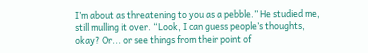I’m about as threatening to you as a pebble.” He studied me, still mulling it over. “Look, I can guess people’s thoughts, okay? Or... or see things from their point of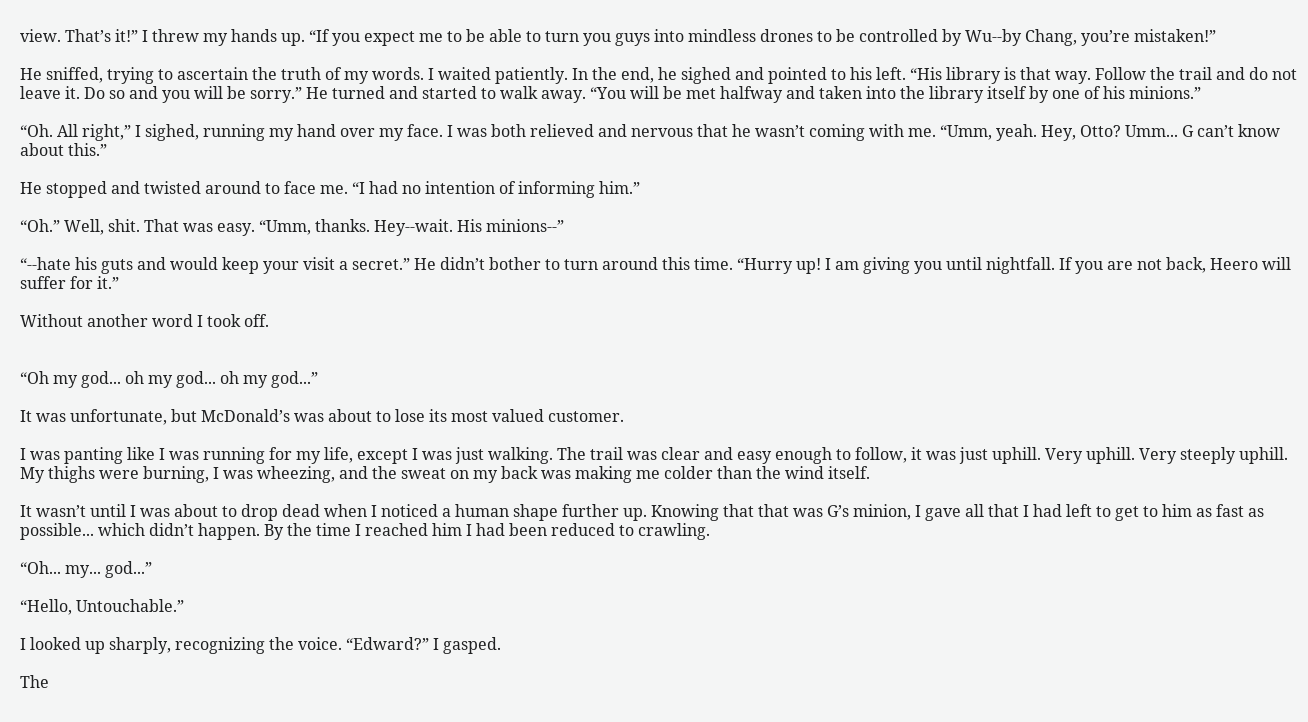view. That’s it!” I threw my hands up. “If you expect me to be able to turn you guys into mindless drones to be controlled by Wu--by Chang, you’re mistaken!”

He sniffed, trying to ascertain the truth of my words. I waited patiently. In the end, he sighed and pointed to his left. “His library is that way. Follow the trail and do not leave it. Do so and you will be sorry.” He turned and started to walk away. “You will be met halfway and taken into the library itself by one of his minions.”

“Oh. All right,” I sighed, running my hand over my face. I was both relieved and nervous that he wasn’t coming with me. “Umm, yeah. Hey, Otto? Umm... G can’t know about this.”

He stopped and twisted around to face me. “I had no intention of informing him.”

“Oh.” Well, shit. That was easy. “Umm, thanks. Hey--wait. His minions--”

“--hate his guts and would keep your visit a secret.” He didn’t bother to turn around this time. “Hurry up! I am giving you until nightfall. If you are not back, Heero will suffer for it.”

Without another word I took off.


“Oh my god... oh my god... oh my god...”

It was unfortunate, but McDonald’s was about to lose its most valued customer.

I was panting like I was running for my life, except I was just walking. The trail was clear and easy enough to follow, it was just uphill. Very uphill. Very steeply uphill. My thighs were burning, I was wheezing, and the sweat on my back was making me colder than the wind itself.

It wasn’t until I was about to drop dead when I noticed a human shape further up. Knowing that that was G’s minion, I gave all that I had left to get to him as fast as possible... which didn’t happen. By the time I reached him I had been reduced to crawling.

“Oh... my... god...”

“Hello, Untouchable.”

I looked up sharply, recognizing the voice. “Edward?” I gasped.

The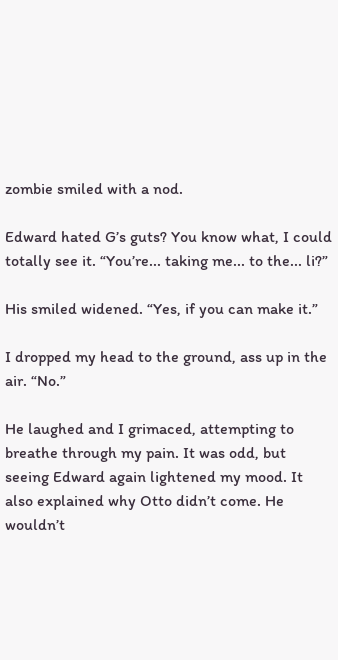zombie smiled with a nod.

Edward hated G’s guts? You know what, I could totally see it. “You’re... taking me... to the... li?”

His smiled widened. “Yes, if you can make it.”

I dropped my head to the ground, ass up in the air. “No.”

He laughed and I grimaced, attempting to breathe through my pain. It was odd, but seeing Edward again lightened my mood. It also explained why Otto didn’t come. He wouldn’t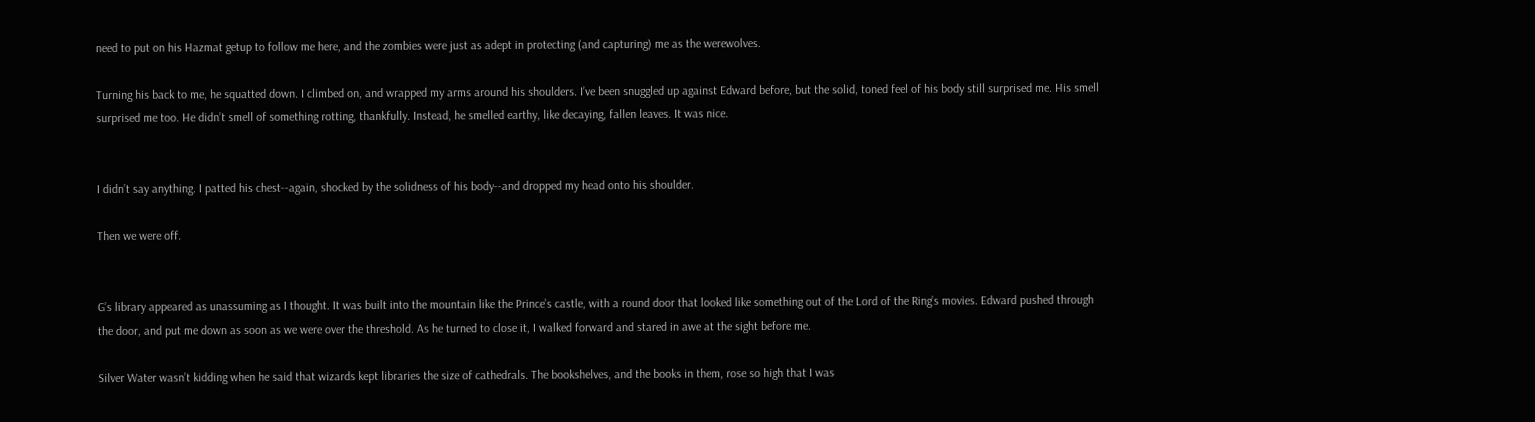need to put on his Hazmat getup to follow me here, and the zombies were just as adept in protecting (and capturing) me as the werewolves.

Turning his back to me, he squatted down. I climbed on, and wrapped my arms around his shoulders. I’ve been snuggled up against Edward before, but the solid, toned feel of his body still surprised me. His smell surprised me too. He didn’t smell of something rotting, thankfully. Instead, he smelled earthy, like decaying, fallen leaves. It was nice.


I didn’t say anything. I patted his chest--again, shocked by the solidness of his body--and dropped my head onto his shoulder.

Then we were off.


G’s library appeared as unassuming as I thought. It was built into the mountain like the Prince’s castle, with a round door that looked like something out of the Lord of the Ring’s movies. Edward pushed through the door, and put me down as soon as we were over the threshold. As he turned to close it, I walked forward and stared in awe at the sight before me.

Silver Water wasn’t kidding when he said that wizards kept libraries the size of cathedrals. The bookshelves, and the books in them, rose so high that I was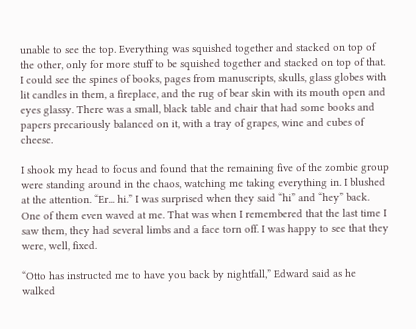unable to see the top. Everything was squished together and stacked on top of the other, only for more stuff to be squished together and stacked on top of that. I could see the spines of books, pages from manuscripts, skulls, glass globes with lit candles in them, a fireplace, and the rug of bear skin with its mouth open and eyes glassy. There was a small, black table and chair that had some books and papers precariously balanced on it, with a tray of grapes, wine and cubes of cheese.

I shook my head to focus and found that the remaining five of the zombie group were standing around in the chaos, watching me taking everything in. I blushed at the attention. “Er... hi.” I was surprised when they said “hi” and “hey” back. One of them even waved at me. That was when I remembered that the last time I saw them, they had several limbs and a face torn off. I was happy to see that they were, well, fixed.

“Otto has instructed me to have you back by nightfall,” Edward said as he walked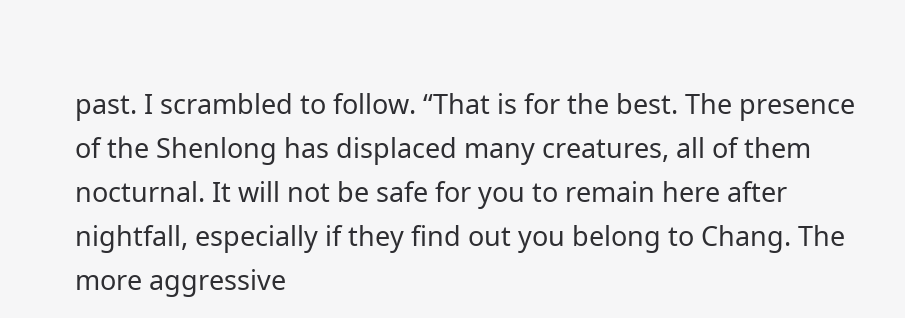past. I scrambled to follow. “That is for the best. The presence of the Shenlong has displaced many creatures, all of them nocturnal. It will not be safe for you to remain here after nightfall, especially if they find out you belong to Chang. The more aggressive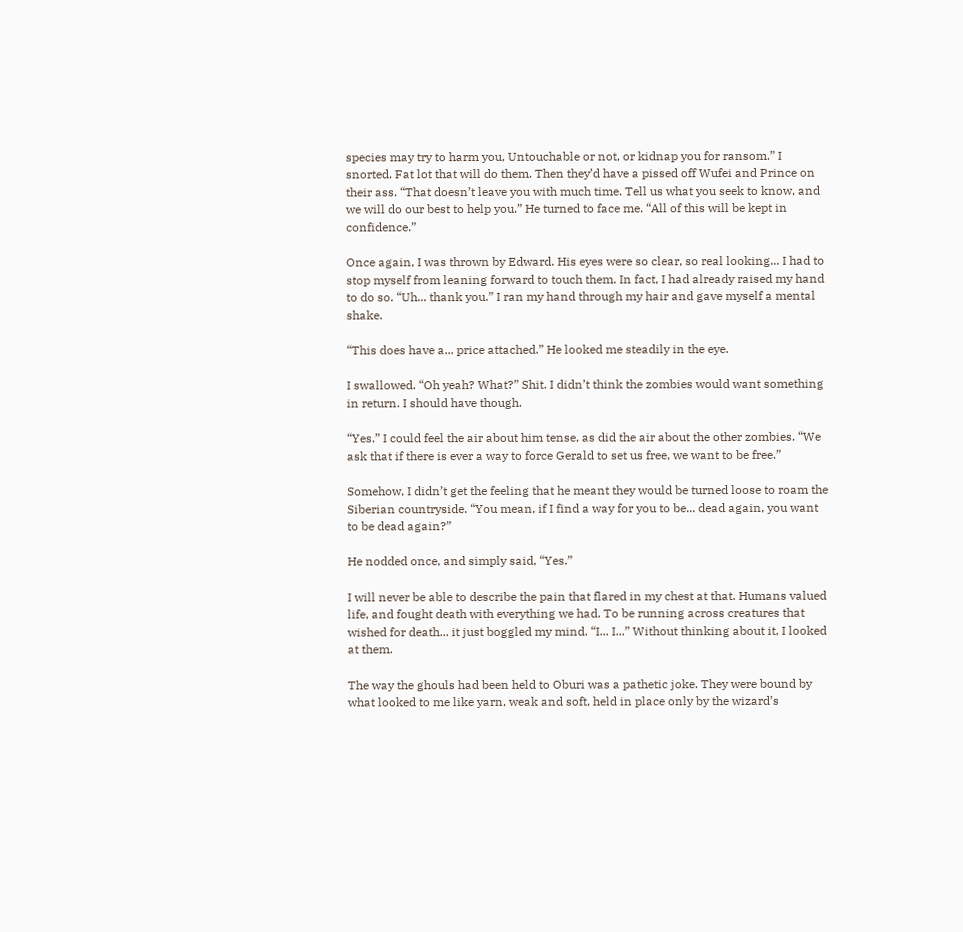species may try to harm you, Untouchable or not, or kidnap you for ransom.” I snorted. Fat lot that will do them. Then they’d have a pissed off Wufei and Prince on their ass. “That doesn’t leave you with much time. Tell us what you seek to know, and we will do our best to help you.” He turned to face me. “All of this will be kept in confidence.”

Once again, I was thrown by Edward. His eyes were so clear, so real looking... I had to stop myself from leaning forward to touch them. In fact, I had already raised my hand to do so. “Uh... thank you.” I ran my hand through my hair and gave myself a mental shake.

“This does have a... price attached.” He looked me steadily in the eye.

I swallowed. “Oh yeah? What?” Shit. I didn’t think the zombies would want something in return. I should have though.

“Yes.” I could feel the air about him tense, as did the air about the other zombies. “We ask that if there is ever a way to force Gerald to set us free, we want to be free.”

Somehow, I didn’t get the feeling that he meant they would be turned loose to roam the Siberian countryside. “You mean, if I find a way for you to be... dead again, you want to be dead again?”

He nodded once, and simply said, “Yes.”

I will never be able to describe the pain that flared in my chest at that. Humans valued life, and fought death with everything we had. To be running across creatures that wished for death... it just boggled my mind. “I... I...” Without thinking about it, I looked at them.

The way the ghouls had been held to Oburi was a pathetic joke. They were bound by what looked to me like yarn, weak and soft, held in place only by the wizard’s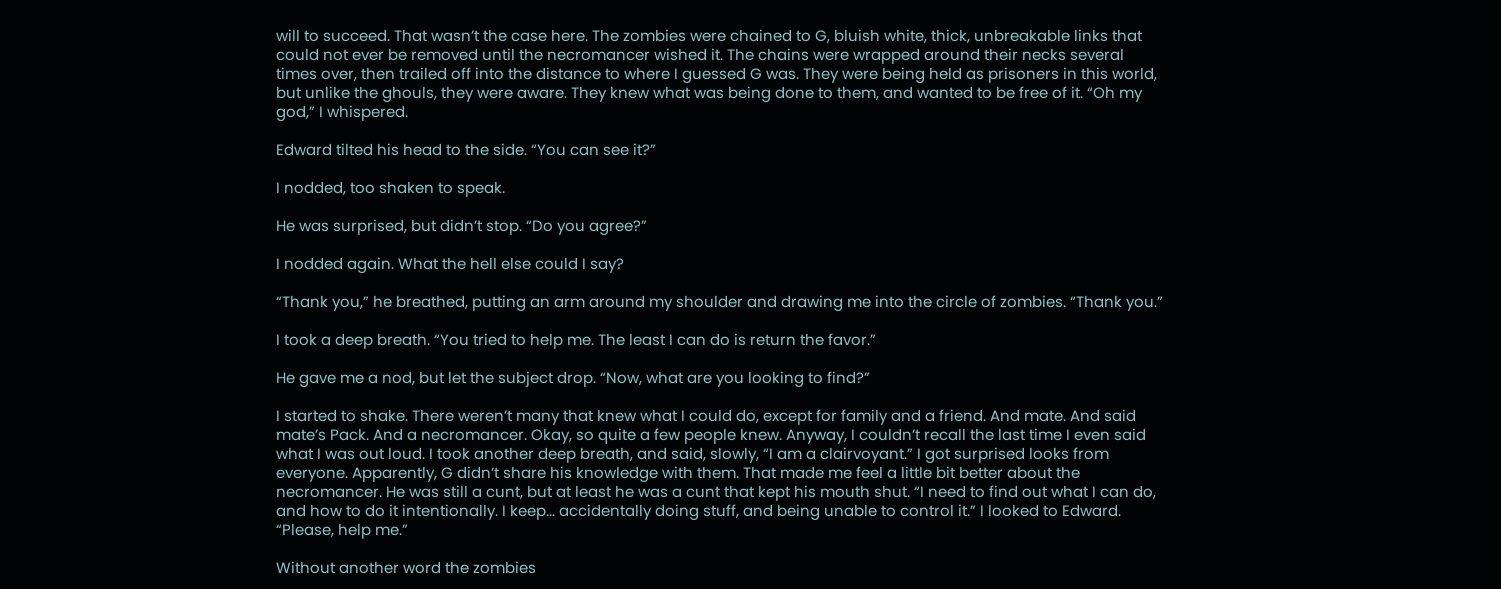will to succeed. That wasn’t the case here. The zombies were chained to G, bluish white, thick, unbreakable links that could not ever be removed until the necromancer wished it. The chains were wrapped around their necks several times over, then trailed off into the distance to where I guessed G was. They were being held as prisoners in this world, but unlike the ghouls, they were aware. They knew what was being done to them, and wanted to be free of it. “Oh my god,” I whispered.

Edward tilted his head to the side. “You can see it?”

I nodded, too shaken to speak.

He was surprised, but didn’t stop. “Do you agree?”

I nodded again. What the hell else could I say?

“Thank you,” he breathed, putting an arm around my shoulder and drawing me into the circle of zombies. “Thank you.”

I took a deep breath. “You tried to help me. The least I can do is return the favor.”

He gave me a nod, but let the subject drop. “Now, what are you looking to find?”

I started to shake. There weren’t many that knew what I could do, except for family and a friend. And mate. And said mate’s Pack. And a necromancer. Okay, so quite a few people knew. Anyway, I couldn’t recall the last time I even said what I was out loud. I took another deep breath, and said, slowly, “I am a clairvoyant.” I got surprised looks from everyone. Apparently, G didn’t share his knowledge with them. That made me feel a little bit better about the necromancer. He was still a cunt, but at least he was a cunt that kept his mouth shut. “I need to find out what I can do, and how to do it intentionally. I keep... accidentally doing stuff, and being unable to control it.” I looked to Edward. “Please, help me.”

Without another word the zombies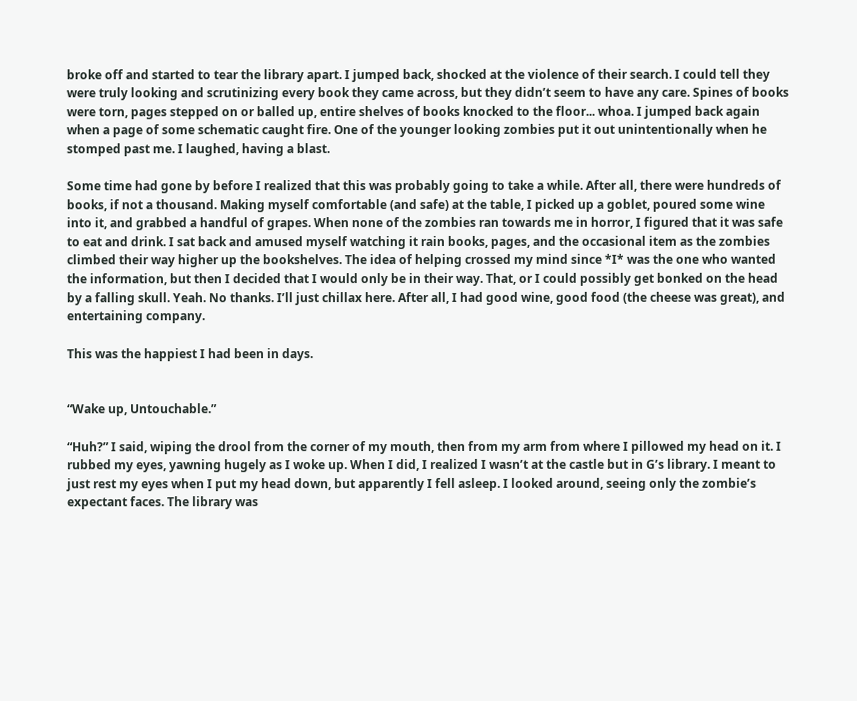broke off and started to tear the library apart. I jumped back, shocked at the violence of their search. I could tell they were truly looking and scrutinizing every book they came across, but they didn’t seem to have any care. Spines of books were torn, pages stepped on or balled up, entire shelves of books knocked to the floor... whoa. I jumped back again when a page of some schematic caught fire. One of the younger looking zombies put it out unintentionally when he stomped past me. I laughed, having a blast.

Some time had gone by before I realized that this was probably going to take a while. After all, there were hundreds of books, if not a thousand. Making myself comfortable (and safe) at the table, I picked up a goblet, poured some wine into it, and grabbed a handful of grapes. When none of the zombies ran towards me in horror, I figured that it was safe to eat and drink. I sat back and amused myself watching it rain books, pages, and the occasional item as the zombies climbed their way higher up the bookshelves. The idea of helping crossed my mind since *I* was the one who wanted the information, but then I decided that I would only be in their way. That, or I could possibly get bonked on the head by a falling skull. Yeah. No thanks. I’ll just chillax here. After all, I had good wine, good food (the cheese was great), and entertaining company.

This was the happiest I had been in days.


“Wake up, Untouchable.”

“Huh?” I said, wiping the drool from the corner of my mouth, then from my arm from where I pillowed my head on it. I rubbed my eyes, yawning hugely as I woke up. When I did, I realized I wasn’t at the castle but in G’s library. I meant to just rest my eyes when I put my head down, but apparently I fell asleep. I looked around, seeing only the zombie’s expectant faces. The library was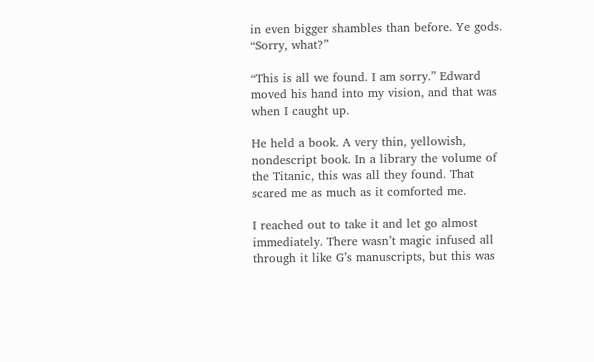in even bigger shambles than before. Ye gods. “Sorry, what?”

“This is all we found. I am sorry.” Edward moved his hand into my vision, and that was when I caught up.

He held a book. A very thin, yellowish, nondescript book. In a library the volume of the Titanic, this was all they found. That scared me as much as it comforted me.

I reached out to take it and let go almost immediately. There wasn’t magic infused all through it like G’s manuscripts, but this was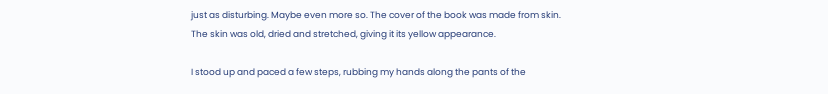just as disturbing. Maybe even more so. The cover of the book was made from skin. The skin was old, dried and stretched, giving it its yellow appearance.

I stood up and paced a few steps, rubbing my hands along the pants of the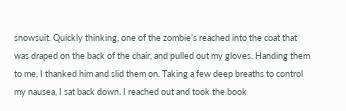snowsuit. Quickly thinking, one of the zombie’s reached into the coat that was draped on the back of the chair, and pulled out my gloves. Handing them to me, I thanked him and slid them on. Taking a few deep breaths to control my nausea, I sat back down. I reached out and took the book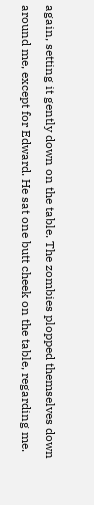again, setting it gently down on the table. The zombies plopped themselves down around me, except for Edward. He sat one butt cheek on the table, regarding me.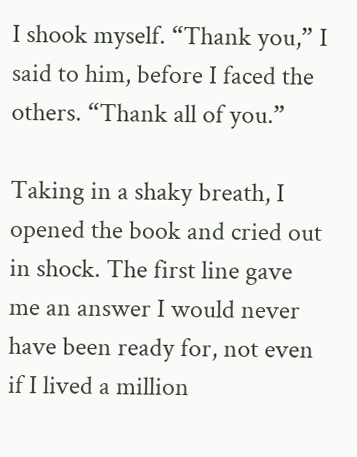I shook myself. “Thank you,” I said to him, before I faced the others. “Thank all of you.”

Taking in a shaky breath, I opened the book and cried out in shock. The first line gave me an answer I would never have been ready for, not even if I lived a million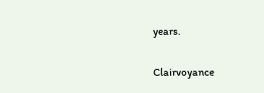years.

Clairvoyance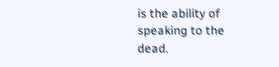is the ability of speaking to the dead.